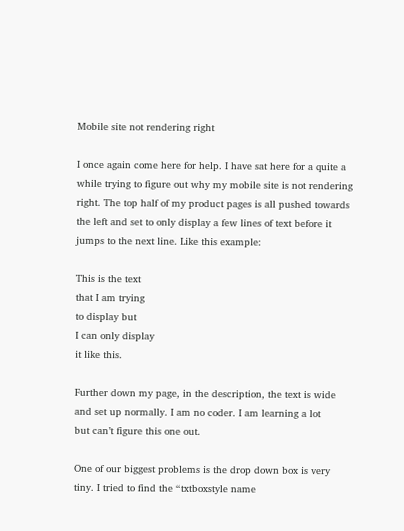Mobile site not rendering right

I once again come here for help. I have sat here for a quite a while trying to figure out why my mobile site is not rendering right. The top half of my product pages is all pushed towards the left and set to only display a few lines of text before it jumps to the next line. Like this example:

This is the text
that I am trying
to display but
I can only display
it like this.

Further down my page, in the description, the text is wide and set up normally. I am no coder. I am learning a lot
but can’t figure this one out.

One of our biggest problems is the drop down box is very tiny. I tried to find the “txtboxstyle name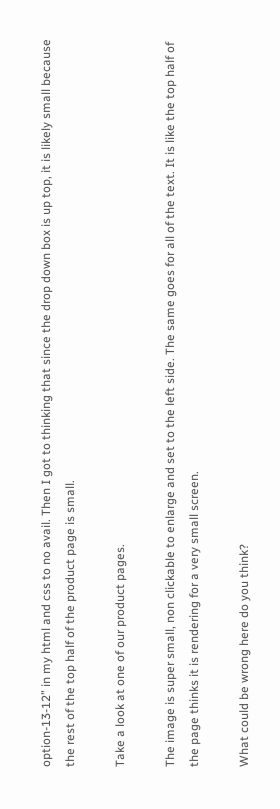option-13-12” in my html and css to no avail. Then I got to thinking that since the drop down box is up top, it is likely small because the rest of the top half of the product page is small.

Take a look at one of our product pages.

The image is super small, non clickable to enlarge and set to the left side. The same goes for all of the text. It is like the top half of the page thinks it is rendering for a very small screen.

What could be wrong here do you think?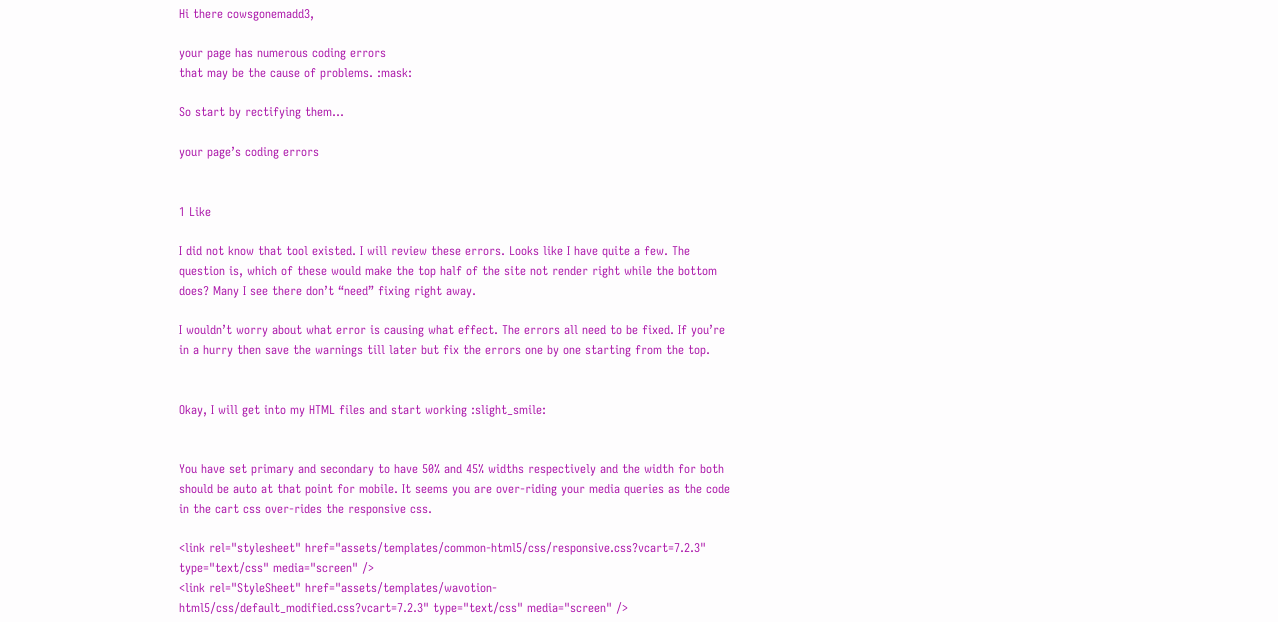Hi there cowsgonemadd3,

your page has numerous coding errors
that may be the cause of problems. :mask:

So start by rectifying them…

your page’s coding errors


1 Like

I did not know that tool existed. I will review these errors. Looks like I have quite a few. The question is, which of these would make the top half of the site not render right while the bottom does? Many I see there don’t “need” fixing right away.

I wouldn’t worry about what error is causing what effect. The errors all need to be fixed. If you’re in a hurry then save the warnings till later but fix the errors one by one starting from the top.


Okay, I will get into my HTML files and start working :slight_smile:


You have set primary and secondary to have 50% and 45% widths respectively and the width for both should be auto at that point for mobile. It seems you are over-riding your media queries as the code in the cart css over-rides the responsive css.

<link rel="stylesheet" href="assets/templates/common-html5/css/responsive.css?vcart=7.2.3" type="text/css" media="screen" />
<link rel="StyleSheet" href="assets/templates/wavotion-html5/css/default_modified.css?vcart=7.2.3" type="text/css" media="screen" />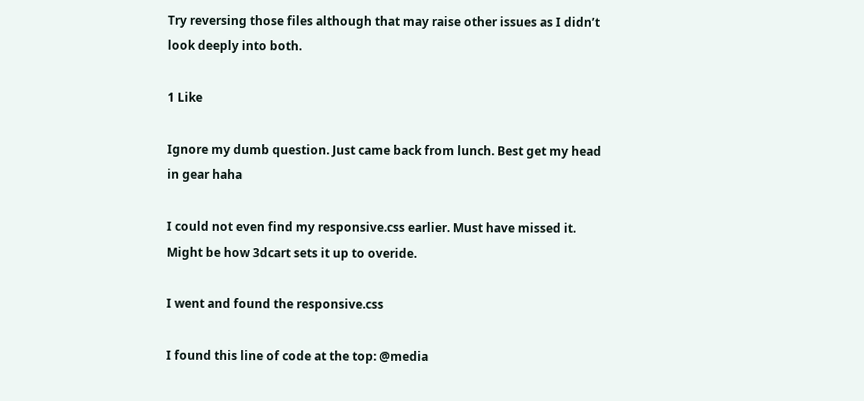Try reversing those files although that may raise other issues as I didn’t look deeply into both.

1 Like

Ignore my dumb question. Just came back from lunch. Best get my head in gear haha

I could not even find my responsive.css earlier. Must have missed it. Might be how 3dcart sets it up to overide.

I went and found the responsive.css

I found this line of code at the top: @media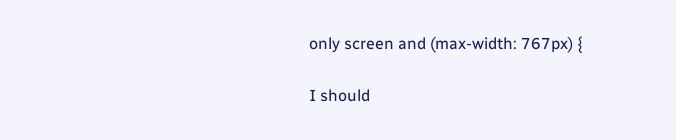only screen and (max-width: 767px) {

I should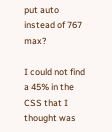put auto instead of 767 max?

I could not find a 45% in the CSS that I thought was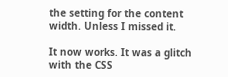the setting for the content width. Unless I missed it.

It now works. It was a glitch with the CSS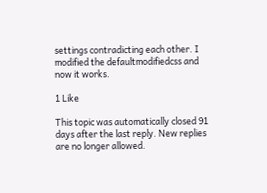settings contradicting each other. I modified the defaultmodifiedcss and now it works.

1 Like

This topic was automatically closed 91 days after the last reply. New replies are no longer allowed.